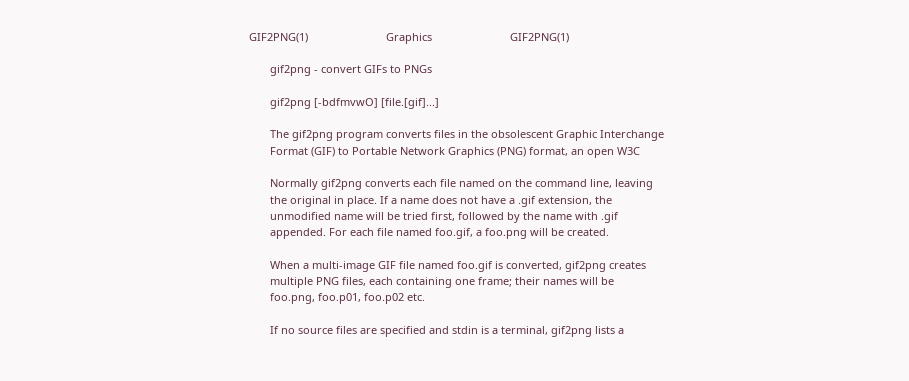GIF2PNG(1)                          Graphics                          GIF2PNG(1)

       gif2png - convert GIFs to PNGs

       gif2png [-bdfmvwO] [file.[gif]...]

       The gif2png program converts files in the obsolescent Graphic Interchange
       Format (GIF) to Portable Network Graphics (PNG) format, an open W3C

       Normally gif2png converts each file named on the command line, leaving
       the original in place. If a name does not have a .gif extension, the
       unmodified name will be tried first, followed by the name with .gif
       appended. For each file named foo.gif, a foo.png will be created.

       When a multi-image GIF file named foo.gif is converted, gif2png creates
       multiple PNG files, each containing one frame; their names will be
       foo.png, foo.p01, foo.p02 etc.

       If no source files are specified and stdin is a terminal, gif2png lists a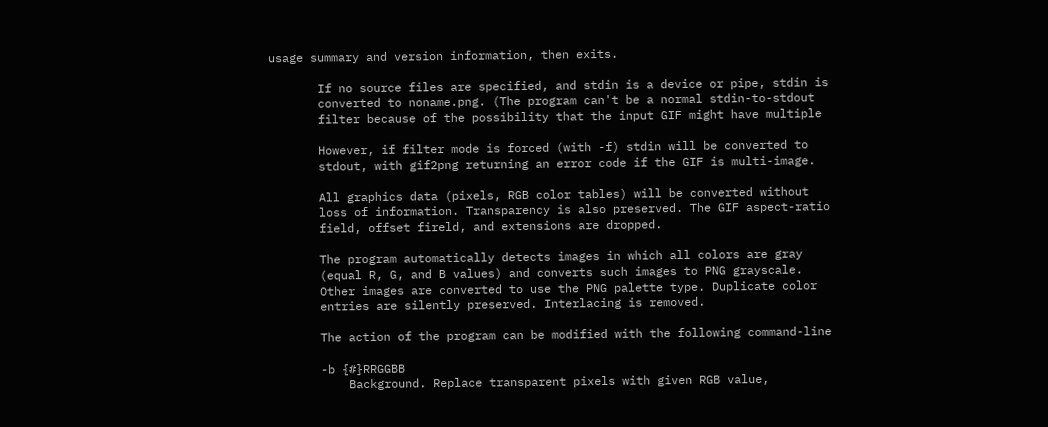usage summary and version information, then exits.

       If no source files are specified, and stdin is a device or pipe, stdin is
       converted to noname.png. (The program can't be a normal stdin-to-stdout
       filter because of the possibility that the input GIF might have multiple

       However, if filter mode is forced (with -f) stdin will be converted to
       stdout, with gif2png returning an error code if the GIF is multi-image.

       All graphics data (pixels, RGB color tables) will be converted without
       loss of information. Transparency is also preserved. The GIF aspect-ratio
       field, offset fireld, and extensions are dropped.

       The program automatically detects images in which all colors are gray
       (equal R, G, and B values) and converts such images to PNG grayscale.
       Other images are converted to use the PNG palette type. Duplicate color
       entries are silently preserved. Interlacing is removed.

       The action of the program can be modified with the following command-line

       -b {#}RRGGBB
           Background. Replace transparent pixels with given RGB value,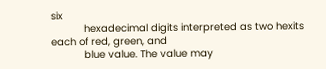six
           hexadecimal digits interpreted as two hexits each of red, green, and
           blue value. The value may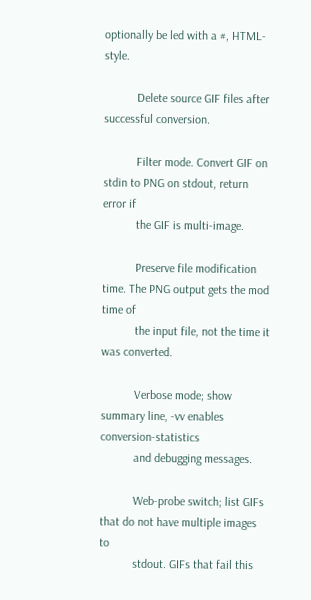optionally be led with a #, HTML-style.

           Delete source GIF files after successful conversion.

           Filter mode. Convert GIF on stdin to PNG on stdout, return error if
           the GIF is multi-image.

           Preserve file modification time. The PNG output gets the mod time of
           the input file, not the time it was converted.

           Verbose mode; show summary line, -vv enables conversion-statistics
           and debugging messages.

           Web-probe switch; list GIFs that do not have multiple images to
           stdout. GIFs that fail this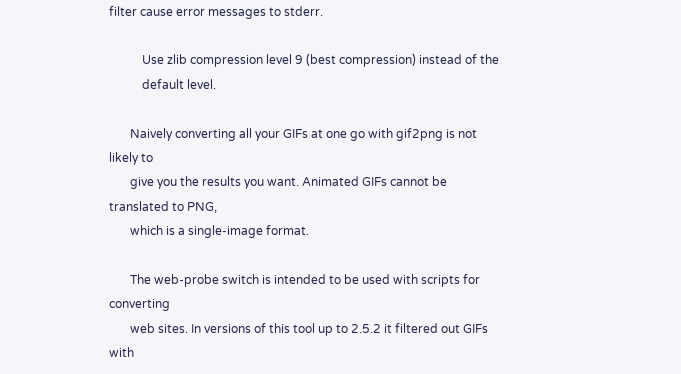filter cause error messages to stderr.

           Use zlib compression level 9 (best compression) instead of the
           default level.

       Naively converting all your GIFs at one go with gif2png is not likely to
       give you the results you want. Animated GIFs cannot be translated to PNG,
       which is a single-image format.

       The web-probe switch is intended to be used with scripts for converting
       web sites. In versions of this tool up to 2.5.2 it filtered out GIFs with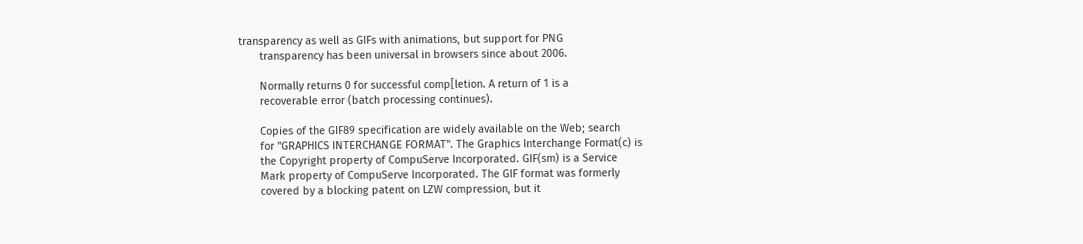transparency as well as GIFs with animations, but support for PNG
       transparency has been universal in browsers since about 2006.

       Normally returns 0 for successful comp[letion. A return of 1 is a
       recoverable error (batch processing continues).

       Copies of the GIF89 specification are widely available on the Web; search
       for "GRAPHICS INTERCHANGE FORMAT". The Graphics Interchange Format(c) is
       the Copyright property of CompuServe Incorporated. GIF(sm) is a Service
       Mark property of CompuServe Incorporated. The GIF format was formerly
       covered by a blocking patent on LZW compression, but it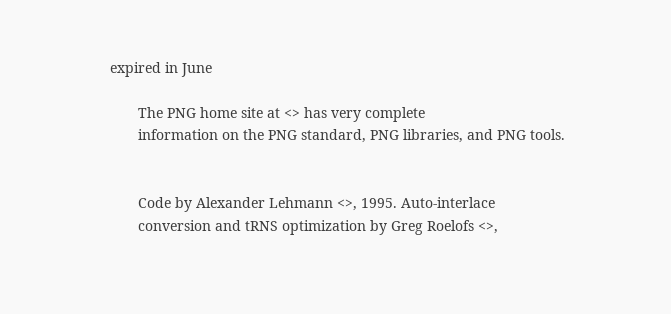expired in June

       The PNG home site at <> has very complete
       information on the PNG standard, PNG libraries, and PNG tools.


       Code by Alexander Lehmann <>, 1995. Auto-interlace
       conversion and tRNS optimization by Greg Roelofs <>,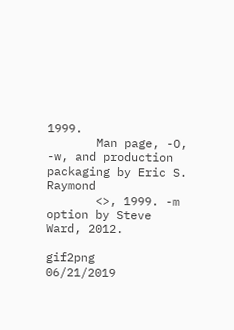1999.
       Man page, -O, -w, and production packaging by Eric S. Raymond
       <>, 1999. -m option by Steve Ward, 2012.

gif2png                            06/21/2019